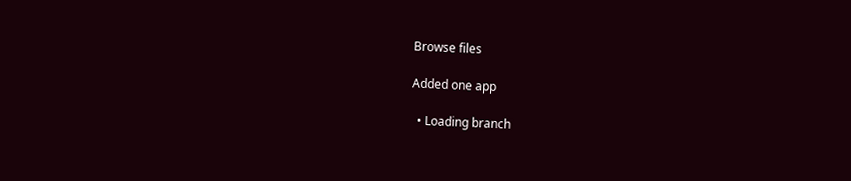Browse files

Added one app

  • Loading branch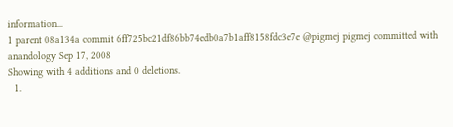information...
1 parent 08a134a commit 6ff725bc21df86bb74edb0a7b1aff8158fdc3e7e @pigmej pigmej committed with anandology Sep 17, 2008
Showing with 4 additions and 0 deletions.
  1.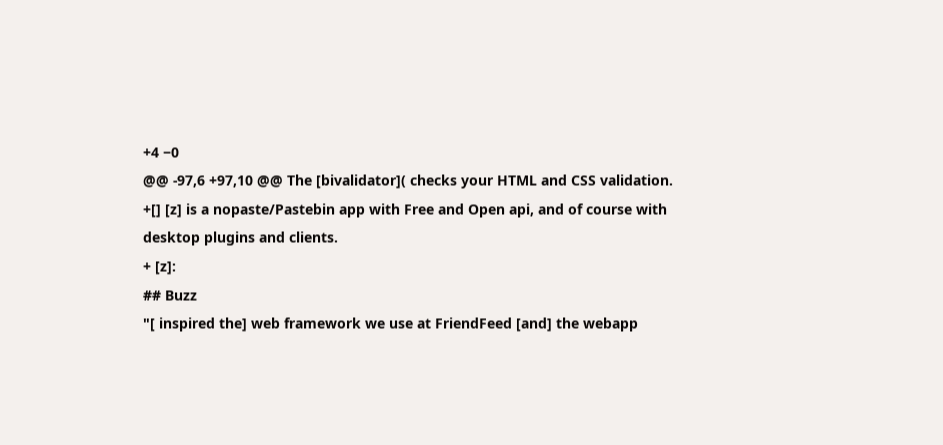+4 −0
@@ -97,6 +97,10 @@ The [bivalidator]( checks your HTML and CSS validation.
+[] [z] is a nopaste/Pastebin app with Free and Open api, and of course with desktop plugins and clients.
+ [z]:
## Buzz
"[ inspired the] web framework we use at FriendFeed [and] the webapp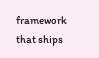framework that ships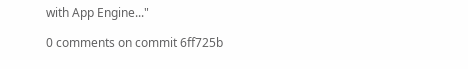with App Engine..."

0 comments on commit 6ff725b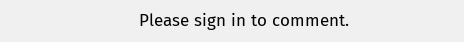Please sign in to comment.